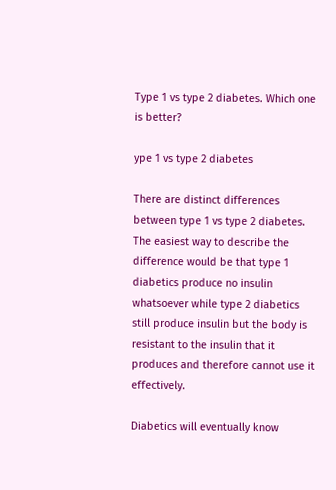Type 1 vs type 2 diabetes. Which one is better?

ype 1 vs type 2 diabetes

There are distinct differences between type 1 vs type 2 diabetes. The easiest way to describe the difference would be that type 1 diabetics produce no insulin whatsoever while type 2 diabetics still produce insulin but the body is resistant to the insulin that it produces and therefore cannot use it effectively.

Diabetics will eventually know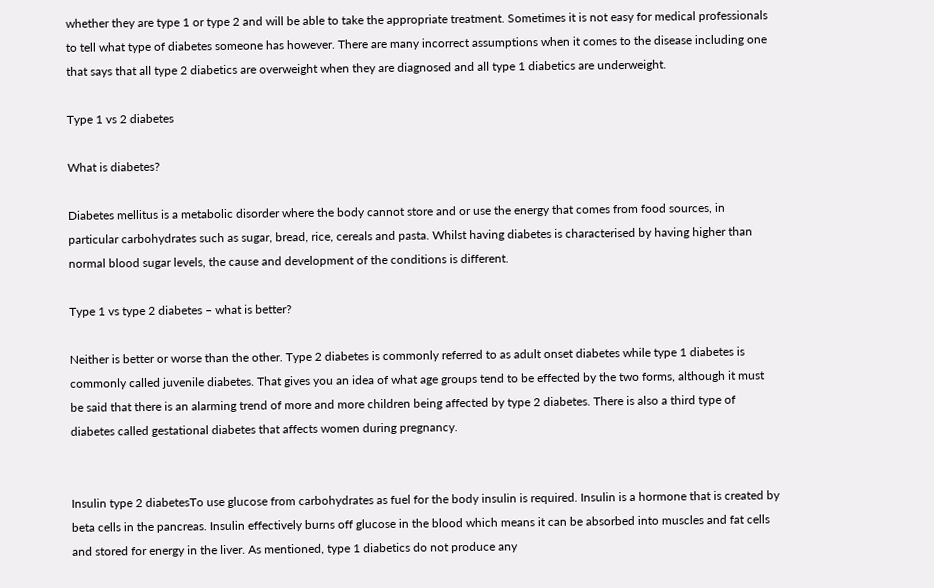whether they are type 1 or type 2 and will be able to take the appropriate treatment. Sometimes it is not easy for medical professionals to tell what type of diabetes someone has however. There are many incorrect assumptions when it comes to the disease including one that says that all type 2 diabetics are overweight when they are diagnosed and all type 1 diabetics are underweight.

Type 1 vs 2 diabetes

What is diabetes?

Diabetes mellitus is a metabolic disorder where the body cannot store and or use the energy that comes from food sources, in particular carbohydrates such as sugar, bread, rice, cereals and pasta. Whilst having diabetes is characterised by having higher than normal blood sugar levels, the cause and development of the conditions is different.

Type 1 vs type 2 diabetes – what is better?

Neither is better or worse than the other. Type 2 diabetes is commonly referred to as adult onset diabetes while type 1 diabetes is commonly called juvenile diabetes. That gives you an idea of what age groups tend to be effected by the two forms, although it must be said that there is an alarming trend of more and more children being affected by type 2 diabetes. There is also a third type of diabetes called gestational diabetes that affects women during pregnancy.


Insulin type 2 diabetesTo use glucose from carbohydrates as fuel for the body insulin is required. Insulin is a hormone that is created by beta cells in the pancreas. Insulin effectively burns off glucose in the blood which means it can be absorbed into muscles and fat cells and stored for energy in the liver. As mentioned, type 1 diabetics do not produce any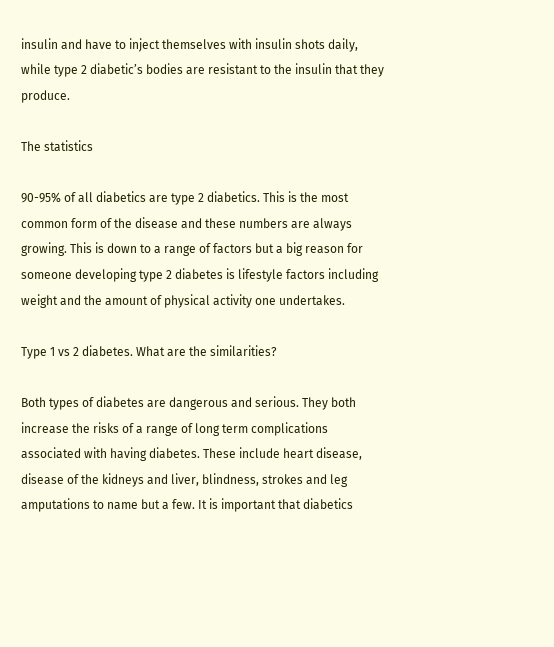insulin and have to inject themselves with insulin shots daily, while type 2 diabetic’s bodies are resistant to the insulin that they produce.

The statistics

90-95% of all diabetics are type 2 diabetics. This is the most common form of the disease and these numbers are always growing. This is down to a range of factors but a big reason for someone developing type 2 diabetes is lifestyle factors including weight and the amount of physical activity one undertakes.

Type 1 vs 2 diabetes. What are the similarities?

Both types of diabetes are dangerous and serious. They both increase the risks of a range of long term complications associated with having diabetes. These include heart disease, disease of the kidneys and liver, blindness, strokes and leg amputations to name but a few. It is important that diabetics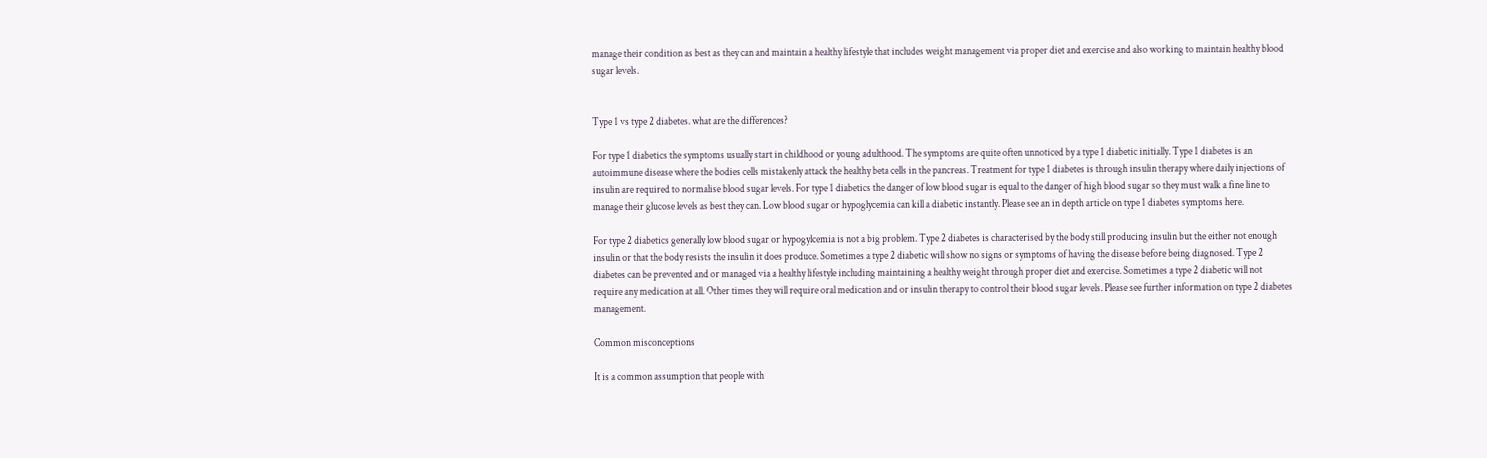manage their condition as best as they can and maintain a healthy lifestyle that includes weight management via proper diet and exercise and also working to maintain healthy blood sugar levels.


Type 1 vs type 2 diabetes. what are the differences?

For type 1 diabetics the symptoms usually start in childhood or young adulthood. The symptoms are quite often unnoticed by a type 1 diabetic initially. Type 1 diabetes is an autoimmune disease where the bodies cells mistakenly attack the healthy beta cells in the pancreas. Treatment for type 1 diabetes is through insulin therapy where daily injections of insulin are required to normalise blood sugar levels. For type 1 diabetics the danger of low blood sugar is equal to the danger of high blood sugar so they must walk a fine line to manage their glucose levels as best they can. Low blood sugar or hypoglycemia can kill a diabetic instantly. Please see an in depth article on type 1 diabetes symptoms here.

For type 2 diabetics generally low blood sugar or hypogylcemia is not a big problem. Type 2 diabetes is characterised by the body still producing insulin but the either not enough insulin or that the body resists the insulin it does produce. Sometimes a type 2 diabetic will show no signs or symptoms of having the disease before being diagnosed. Type 2 diabetes can be prevented and or managed via a healthy lifestyle including maintaining a healthy weight through proper diet and exercise. Sometimes a type 2 diabetic will not require any medication at all. Other times they will require oral medication and or insulin therapy to control their blood sugar levels. Please see further information on type 2 diabetes management.

Common misconceptions

It is a common assumption that people with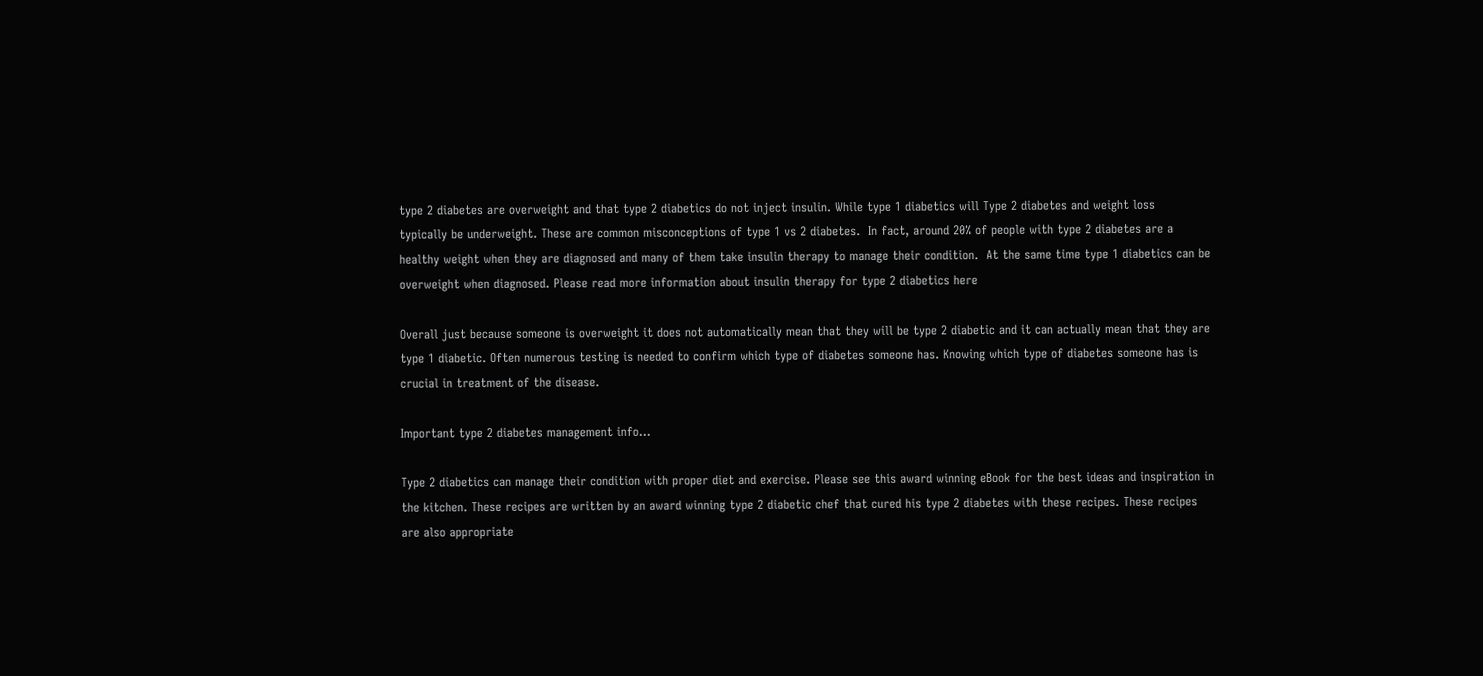type 2 diabetes are overweight and that type 2 diabetics do not inject insulin. While type 1 diabetics will Type 2 diabetes and weight loss
typically be underweight. These are common misconceptions of type 1 vs 2 diabetes.  In fact, around 20% of people with type 2 diabetes are a healthy weight when they are diagnosed and many of them take insulin therapy to manage their condition.  At the same time type 1 diabetics can be overweight when diagnosed. Please read more information about insulin therapy for type 2 diabetics here

Overall just because someone is overweight it does not automatically mean that they will be type 2 diabetic and it can actually mean that they are type 1 diabetic. Often numerous testing is needed to confirm which type of diabetes someone has. Knowing which type of diabetes someone has is crucial in treatment of the disease.

Important type 2 diabetes management info…

Type 2 diabetics can manage their condition with proper diet and exercise. Please see this award winning eBook for the best ideas and inspiration in the kitchen. These recipes are written by an award winning type 2 diabetic chef that cured his type 2 diabetes with these recipes. These recipes are also appropriate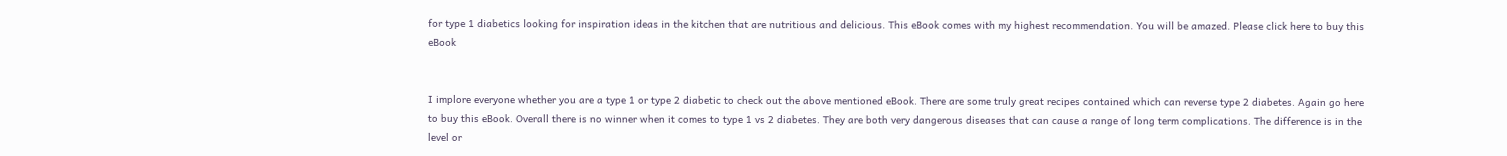for type 1 diabetics looking for inspiration ideas in the kitchen that are nutritious and delicious. This eBook comes with my highest recommendation. You will be amazed. Please click here to buy this eBook


I implore everyone whether you are a type 1 or type 2 diabetic to check out the above mentioned eBook. There are some truly great recipes contained which can reverse type 2 diabetes. Again go here to buy this eBook. Overall there is no winner when it comes to type 1 vs 2 diabetes. They are both very dangerous diseases that can cause a range of long term complications. The difference is in the level or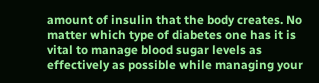amount of insulin that the body creates. No matter which type of diabetes one has it is vital to manage blood sugar levels as effectively as possible while managing your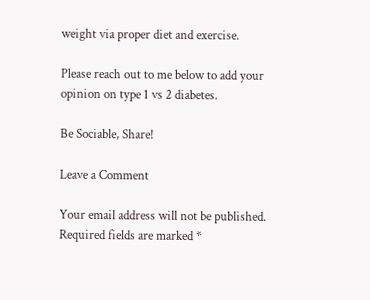weight via proper diet and exercise.

Please reach out to me below to add your opinion on type 1 vs 2 diabetes.

Be Sociable, Share!

Leave a Comment

Your email address will not be published. Required fields are marked *